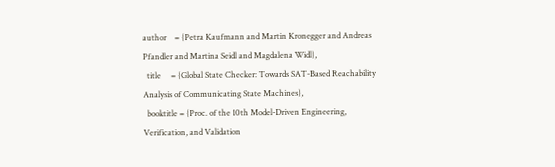author    = {Petra Kaufmann and Martin Kronegger and Andreas Pfandler and Martina Seidl and Magdalena Widl},
  title     = {Global State Checker: Towards SAT-Based Reachability Analysis of Communicating State Machines},
  booktitle = {Proc. of the 10th Model-Driven Engineering, Verification, and Validation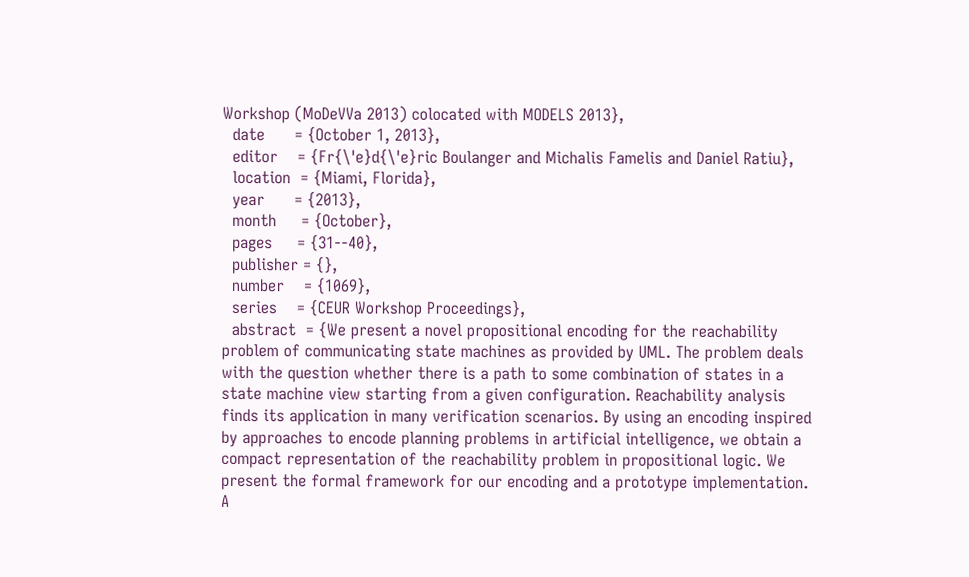Workshop (MoDeVVa 2013) colocated with MODELS 2013},
  date      = {October 1, 2013},
  editor    = {Fr{\'e}d{\'e}ric Boulanger and Michalis Famelis and Daniel Ratiu},
  location  = {Miami, Florida},
  year      = {2013},
  month     = {October},
  pages     = {31--40},
  publisher = {},
  number    = {1069},
  series    = {CEUR Workshop Proceedings},
  abstract  = {We present a novel propositional encoding for the reachability problem of communicating state machines as provided by UML. The problem deals with the question whether there is a path to some combination of states in a state machine view starting from a given configuration. Reachability analysis finds its application in many verification scenarios. By using an encoding inspired by approaches to encode planning problems in artificial intelligence, we obtain a compact representation of the reachability problem in propositional logic. We present the formal framework for our encoding and a prototype implementation. A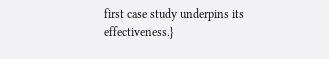first case study underpins its effectiveness.}